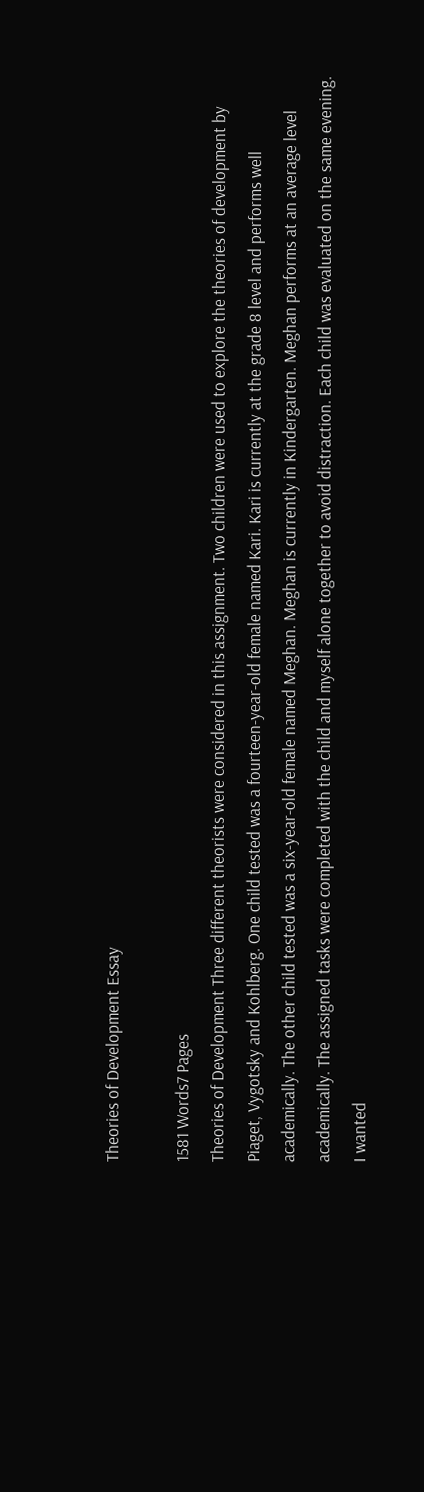Theories of Development Essay

1581 Words7 Pages
Theories of Development Three different theorists were considered in this assignment. Two children were used to explore the theories of development by Piaget, Vygotsky and Kohlberg. One child tested was a fourteen-year-old female named Kari. Kari is currently at the grade 8 level and performs well academically. The other child tested was a six-year-old female named Meghan. Meghan is currently in Kindergarten. Meghan performs at an average level academically. The assigned tasks were completed with the child and myself alone together to avoid distraction. Each child was evaluated on the same evening. I wanted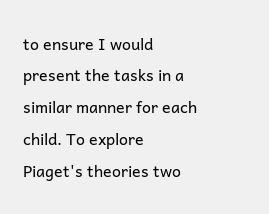to ensure I would present the tasks in a similar manner for each child. To explore Piaget's theories two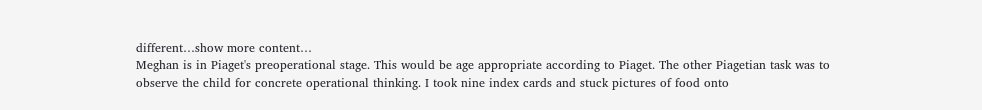different…show more content…
Meghan is in Piaget's preoperational stage. This would be age appropriate according to Piaget. The other Piagetian task was to observe the child for concrete operational thinking. I took nine index cards and stuck pictures of food onto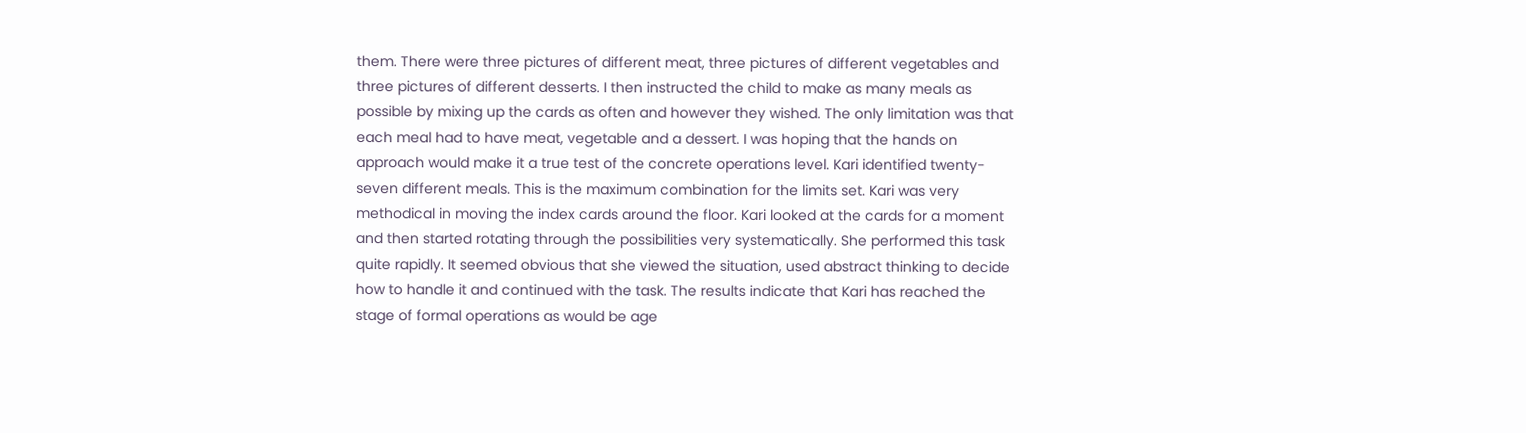them. There were three pictures of different meat, three pictures of different vegetables and three pictures of different desserts. I then instructed the child to make as many meals as possible by mixing up the cards as often and however they wished. The only limitation was that each meal had to have meat, vegetable and a dessert. I was hoping that the hands on approach would make it a true test of the concrete operations level. Kari identified twenty-seven different meals. This is the maximum combination for the limits set. Kari was very methodical in moving the index cards around the floor. Kari looked at the cards for a moment and then started rotating through the possibilities very systematically. She performed this task quite rapidly. It seemed obvious that she viewed the situation, used abstract thinking to decide how to handle it and continued with the task. The results indicate that Kari has reached the stage of formal operations as would be age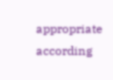appropriate according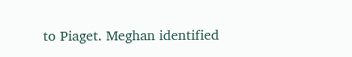to Piaget. Meghan identified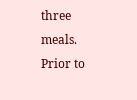three meals. Prior to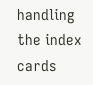handling the index cards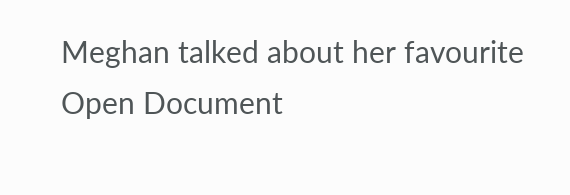Meghan talked about her favourite
Open Document